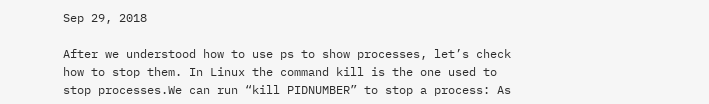Sep 29, 2018

After we understood how to use ps to show processes, let’s check how to stop them. In Linux the command kill is the one used to stop processes.We can run “kill PIDNUMBER” to stop a process: As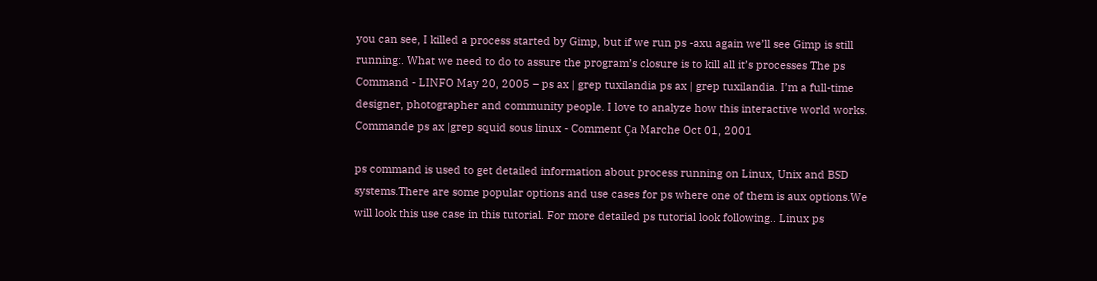you can see, I killed a process started by Gimp, but if we run ps -axu again we’ll see Gimp is still running:. What we need to do to assure the program’s closure is to kill all it’s processes The ps Command - LINFO May 20, 2005 – ps ax | grep tuxilandia ps ax | grep tuxilandia. I’m a full-time designer, photographer and community people. I love to analyze how this interactive world works. Commande ps ax |grep squid sous linux - Comment Ça Marche Oct 01, 2001

ps command is used to get detailed information about process running on Linux, Unix and BSD systems.There are some popular options and use cases for ps where one of them is aux options.We will look this use case in this tutorial. For more detailed ps tutorial look following.. Linux ps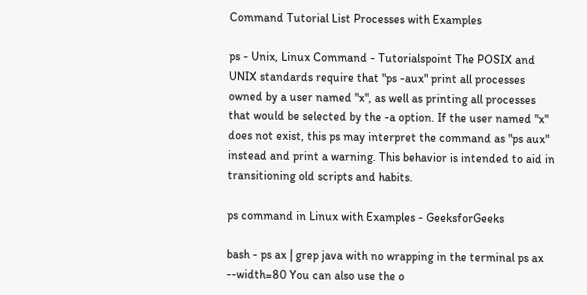Command Tutorial List Processes with Examples

ps - Unix, Linux Command - Tutorialspoint The POSIX and UNIX standards require that "ps -aux" print all processes owned by a user named "x", as well as printing all processes that would be selected by the -a option. If the user named "x" does not exist, this ps may interpret the command as "ps aux" instead and print a warning. This behavior is intended to aid in transitioning old scripts and habits.

ps command in Linux with Examples - GeeksforGeeks

bash - ps ax | grep java with no wrapping in the terminal ps ax --width=80 You can also use the o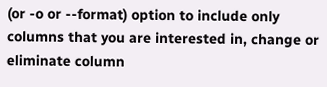(or -o or --format) option to include only columns that you are interested in, change or eliminate column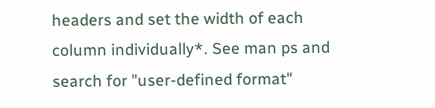headers and set the width of each column individually*. See man ps and search for "user-defined format"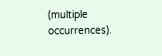(multiple occurrences).